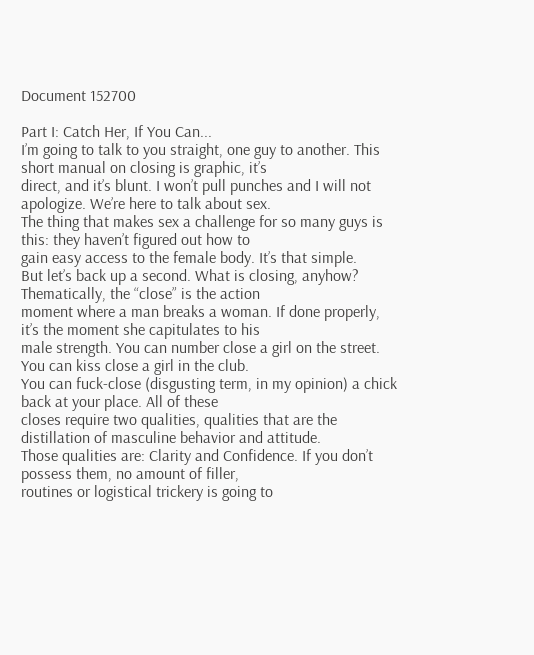Document 152700

Part I: Catch Her, If You Can...
I’m going to talk to you straight, one guy to another. This short manual on closing is graphic, it’s
direct, and it’s blunt. I won’t pull punches and I will not apologize. We’re here to talk about sex.
The thing that makes sex a challenge for so many guys is this: they haven’t figured out how to
gain easy access to the female body. It’s that simple.
But let’s back up a second. What is closing, anyhow? Thematically, the “close” is the action
moment where a man breaks a woman. If done properly, it’s the moment she capitulates to his
male strength. You can number close a girl on the street. You can kiss close a girl in the club.
You can fuck-close (disgusting term, in my opinion) a chick back at your place. All of these
closes require two qualities, qualities that are the distillation of masculine behavior and attitude.
Those qualities are: Clarity and Confidence. If you don’t possess them, no amount of filler,
routines or logistical trickery is going to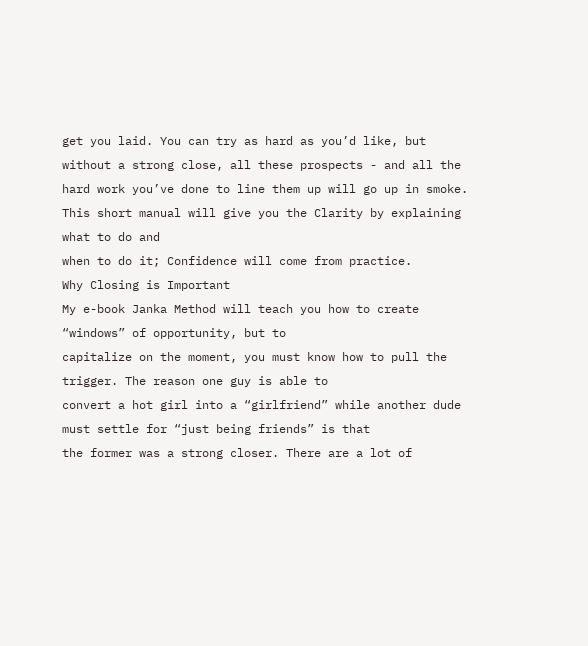get you laid. You can try as hard as you’d like, but
without a strong close, all these prospects - and all the hard work you’ve done to line them up will go up in smoke. This short manual will give you the Clarity by explaining what to do and
when to do it; Confidence will come from practice.
Why Closing is Important
My e-book Janka Method will teach you how to create “windows” of opportunity, but to
capitalize on the moment, you must know how to pull the trigger. The reason one guy is able to
convert a hot girl into a “girlfriend” while another dude must settle for “just being friends” is that
the former was a strong closer. There are a lot of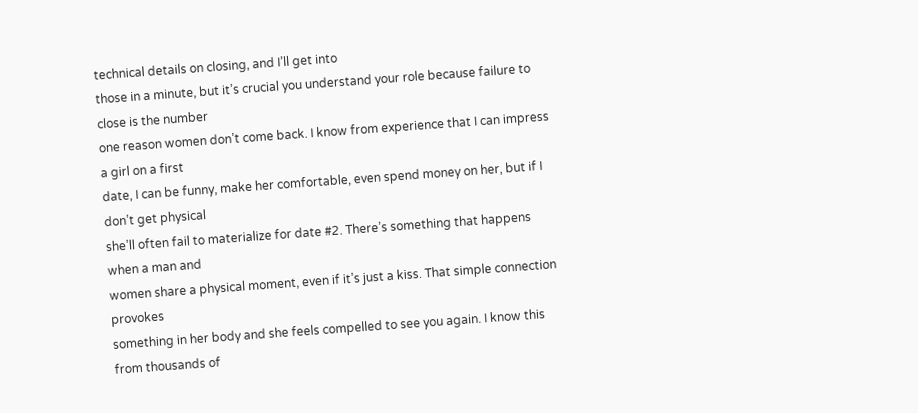technical details on closing, and I’ll get into
those in a minute, but it’s crucial you understand your role because failure to close is the number
one reason women don’t come back. I know from experience that I can impress a girl on a first
date, I can be funny, make her comfortable, even spend money on her, but if I don’t get physical
she’ll often fail to materialize for date #2. There’s something that happens when a man and
women share a physical moment, even if it’s just a kiss. That simple connection provokes
something in her body and she feels compelled to see you again. I know this from thousands of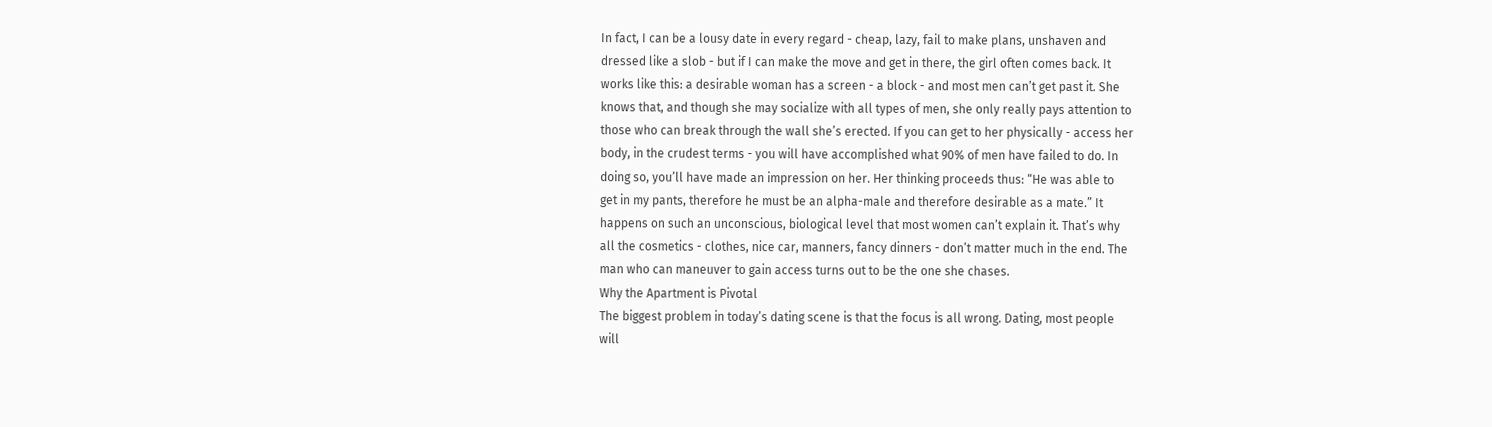In fact, I can be a lousy date in every regard - cheap, lazy, fail to make plans, unshaven and
dressed like a slob - but if I can make the move and get in there, the girl often comes back. It
works like this: a desirable woman has a screen - a block - and most men can’t get past it. She
knows that, and though she may socialize with all types of men, she only really pays attention to
those who can break through the wall she’s erected. If you can get to her physically - access her
body, in the crudest terms - you will have accomplished what 90% of men have failed to do. In
doing so, you’ll have made an impression on her. Her thinking proceeds thus: “He was able to
get in my pants, therefore he must be an alpha-male and therefore desirable as a mate.” It
happens on such an unconscious, biological level that most women can’t explain it. That’s why
all the cosmetics - clothes, nice car, manners, fancy dinners - don’t matter much in the end. The
man who can maneuver to gain access turns out to be the one she chases.
Why the Apartment is Pivotal
The biggest problem in today’s dating scene is that the focus is all wrong. Dating, most people
will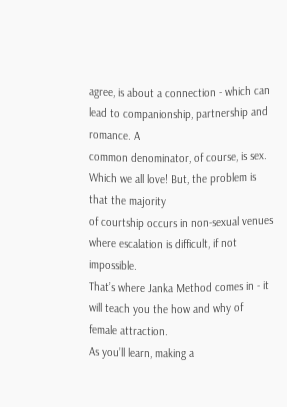agree, is about a connection - which can lead to companionship, partnership and romance. A
common denominator, of course, is sex. Which we all love! But, the problem is that the majority
of courtship occurs in non-sexual venues where escalation is difficult, if not impossible.
That’s where Janka Method comes in - it will teach you the how and why of female attraction.
As you’ll learn, making a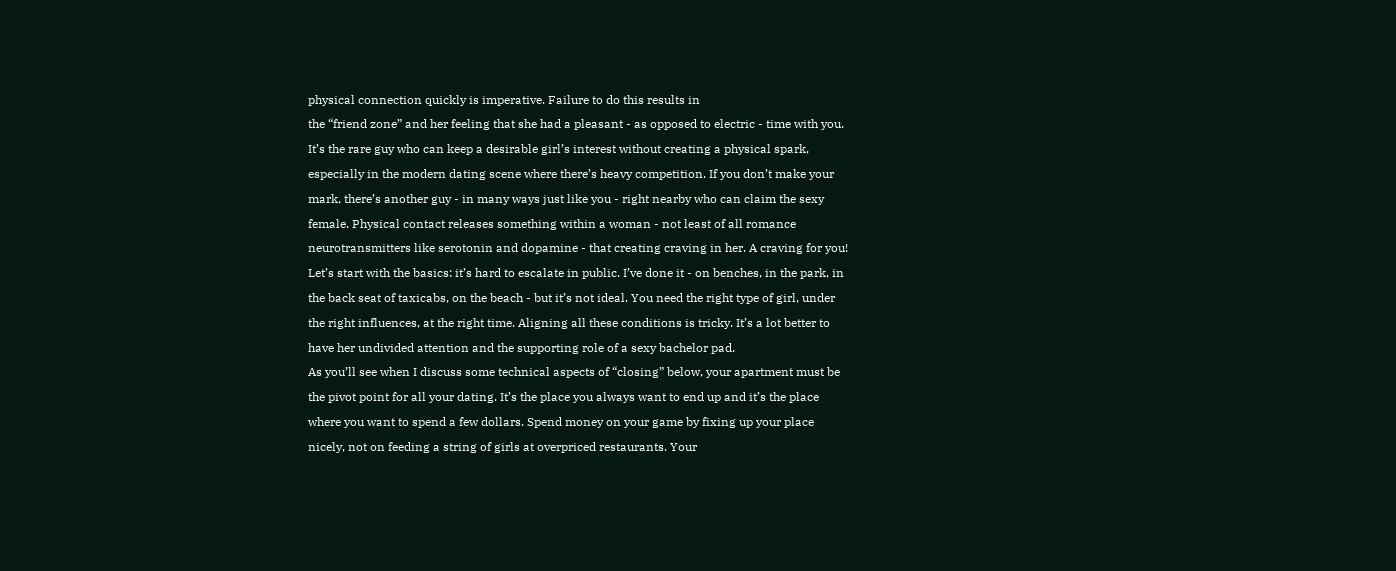physical connection quickly is imperative. Failure to do this results in
the “friend zone” and her feeling that she had a pleasant - as opposed to electric - time with you.
It’s the rare guy who can keep a desirable girl’s interest without creating a physical spark,
especially in the modern dating scene where there’s heavy competition. If you don’t make your
mark, there’s another guy - in many ways just like you - right nearby who can claim the sexy
female. Physical contact releases something within a woman - not least of all romance
neurotransmitters like serotonin and dopamine - that creating craving in her. A craving for you!
Let’s start with the basics: it’s hard to escalate in public. I’ve done it - on benches, in the park, in
the back seat of taxicabs, on the beach - but it’s not ideal. You need the right type of girl, under
the right influences, at the right time. Aligning all these conditions is tricky. It’s a lot better to
have her undivided attention and the supporting role of a sexy bachelor pad.
As you’ll see when I discuss some technical aspects of “closing” below, your apartment must be
the pivot point for all your dating. It’s the place you always want to end up and it’s the place
where you want to spend a few dollars. Spend money on your game by fixing up your place
nicely, not on feeding a string of girls at overpriced restaurants. Your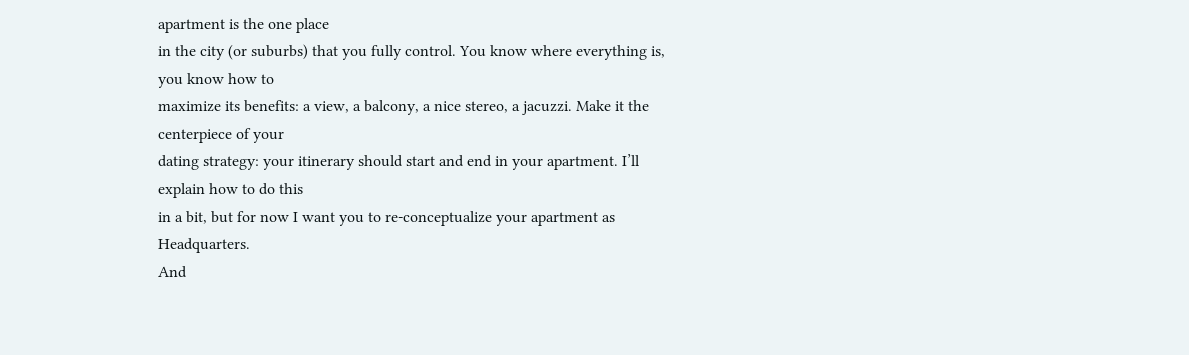apartment is the one place
in the city (or suburbs) that you fully control. You know where everything is, you know how to
maximize its benefits: a view, a balcony, a nice stereo, a jacuzzi. Make it the centerpiece of your
dating strategy: your itinerary should start and end in your apartment. I’ll explain how to do this
in a bit, but for now I want you to re-conceptualize your apartment as Headquarters.
And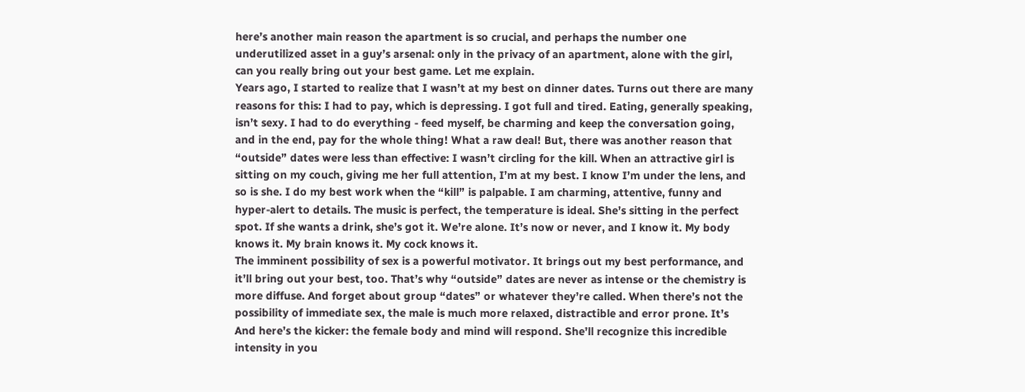here’s another main reason the apartment is so crucial, and perhaps the number one
underutilized asset in a guy’s arsenal: only in the privacy of an apartment, alone with the girl,
can you really bring out your best game. Let me explain.
Years ago, I started to realize that I wasn’t at my best on dinner dates. Turns out there are many
reasons for this: I had to pay, which is depressing. I got full and tired. Eating, generally speaking,
isn’t sexy. I had to do everything - feed myself, be charming and keep the conversation going,
and in the end, pay for the whole thing! What a raw deal! But, there was another reason that
“outside” dates were less than effective: I wasn’t circling for the kill. When an attractive girl is
sitting on my couch, giving me her full attention, I’m at my best. I know I’m under the lens, and
so is she. I do my best work when the “kill” is palpable. I am charming, attentive, funny and
hyper-alert to details. The music is perfect, the temperature is ideal. She’s sitting in the perfect
spot. If she wants a drink, she’s got it. We’re alone. It’s now or never, and I know it. My body
knows it. My brain knows it. My cock knows it.
The imminent possibility of sex is a powerful motivator. It brings out my best performance, and
it’ll bring out your best, too. That’s why “outside” dates are never as intense or the chemistry is
more diffuse. And forget about group “dates” or whatever they’re called. When there’s not the
possibility of immediate sex, the male is much more relaxed, distractible and error prone. It’s
And here’s the kicker: the female body and mind will respond. She’ll recognize this incredible
intensity in you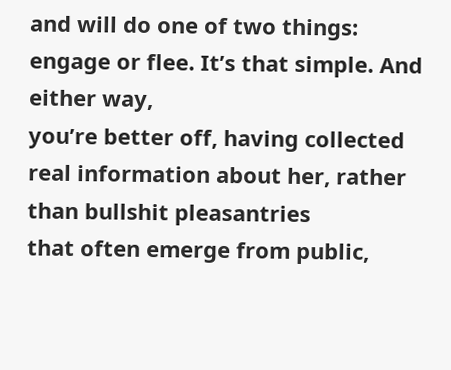and will do one of two things: engage or flee. It’s that simple. And either way,
you’re better off, having collected real information about her, rather than bullshit pleasantries
that often emerge from public,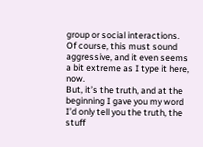group or social interactions.
Of course, this must sound aggressive, and it even seems a bit extreme as I type it here, now.
But, it’s the truth, and at the beginning I gave you my word I’d only tell you the truth, the stuff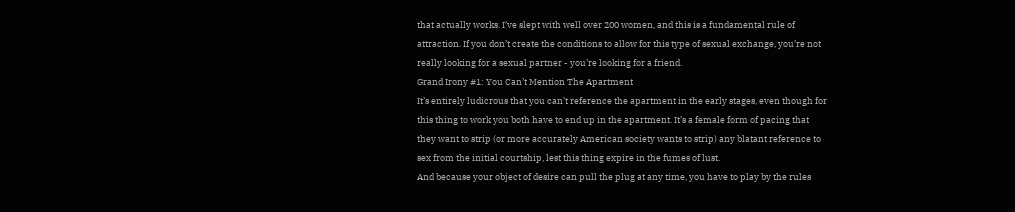that actually works. I’ve slept with well over 200 women, and this is a fundamental rule of
attraction. If you don’t create the conditions to allow for this type of sexual exchange, you’re not
really looking for a sexual partner - you’re looking for a friend.
Grand Irony #1: You Can’t Mention The Apartment
It’s entirely ludicrous that you can’t reference the apartment in the early stages, even though for
this thing to work you both have to end up in the apartment. It’s a female form of pacing that
they want to strip (or more accurately American society wants to strip) any blatant reference to
sex from the initial courtship, lest this thing expire in the fumes of lust.
And because your object of desire can pull the plug at any time, you have to play by the rules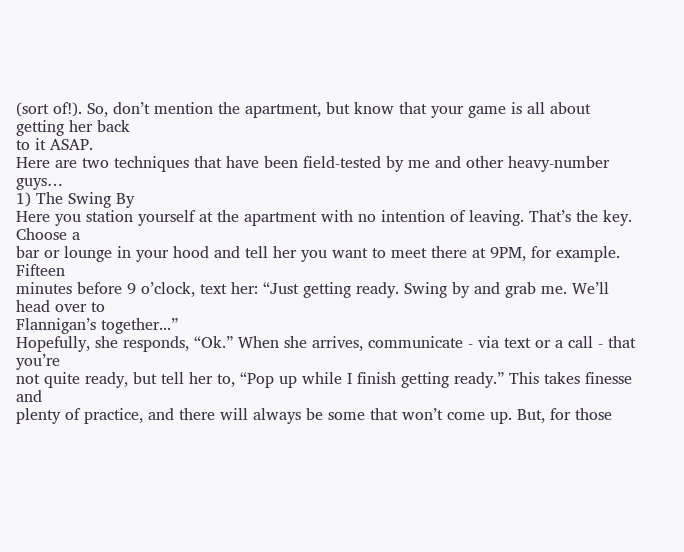(sort of!). So, don’t mention the apartment, but know that your game is all about getting her back
to it ASAP.
Here are two techniques that have been field-tested by me and other heavy-number guys…
1) The Swing By
Here you station yourself at the apartment with no intention of leaving. That’s the key. Choose a
bar or lounge in your hood and tell her you want to meet there at 9PM, for example. Fifteen
minutes before 9 o’clock, text her: “Just getting ready. Swing by and grab me. We’ll head over to
Flannigan’s together...”
Hopefully, she responds, “Ok.” When she arrives, communicate - via text or a call - that you’re
not quite ready, but tell her to, “Pop up while I finish getting ready.” This takes finesse and
plenty of practice, and there will always be some that won’t come up. But, for those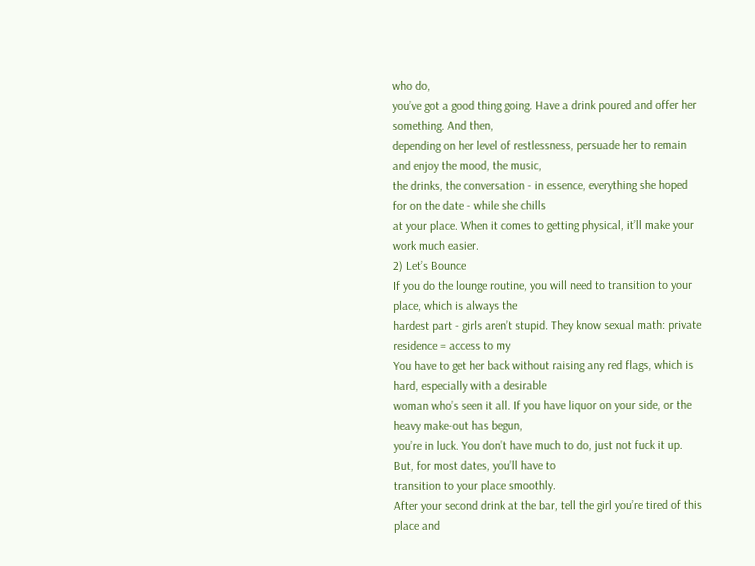who do,
you’ve got a good thing going. Have a drink poured and offer her something. And then,
depending on her level of restlessness, persuade her to remain and enjoy the mood, the music,
the drinks, the conversation - in essence, everything she hoped for on the date - while she chills
at your place. When it comes to getting physical, it’ll make your work much easier.
2) Let’s Bounce
If you do the lounge routine, you will need to transition to your place, which is always the
hardest part - girls aren’t stupid. They know sexual math: private residence = access to my
You have to get her back without raising any red flags, which is hard, especially with a desirable
woman who’s seen it all. If you have liquor on your side, or the heavy make-out has begun,
you’re in luck. You don’t have much to do, just not fuck it up. But, for most dates, you’ll have to
transition to your place smoothly.
After your second drink at the bar, tell the girl you’re tired of this place and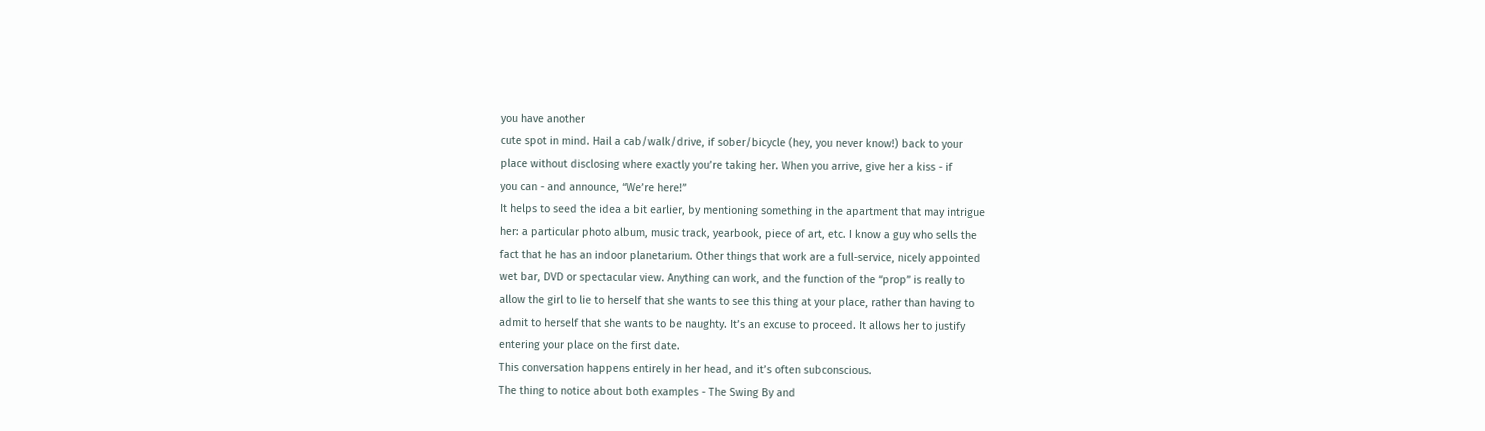you have another
cute spot in mind. Hail a cab/walk/drive, if sober/bicycle (hey, you never know!) back to your
place without disclosing where exactly you’re taking her. When you arrive, give her a kiss - if
you can - and announce, “We’re here!”
It helps to seed the idea a bit earlier, by mentioning something in the apartment that may intrigue
her: a particular photo album, music track, yearbook, piece of art, etc. I know a guy who sells the
fact that he has an indoor planetarium. Other things that work are a full-service, nicely appointed
wet bar, DVD or spectacular view. Anything can work, and the function of the “prop” is really to
allow the girl to lie to herself that she wants to see this thing at your place, rather than having to
admit to herself that she wants to be naughty. It’s an excuse to proceed. It allows her to justify
entering your place on the first date.
This conversation happens entirely in her head, and it’s often subconscious.
The thing to notice about both examples - The Swing By and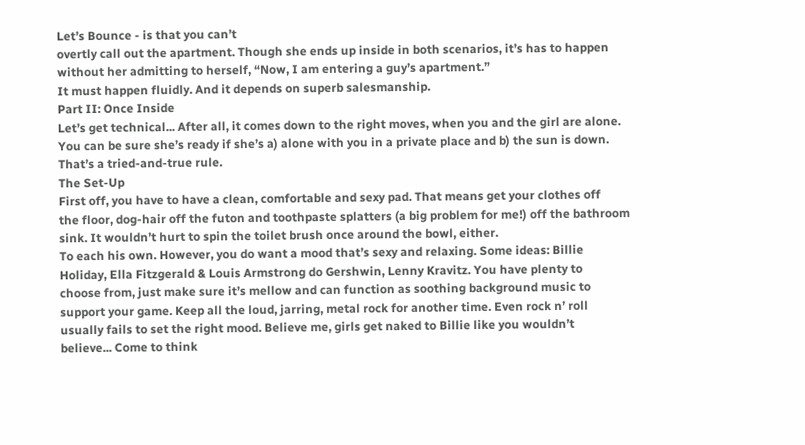Let’s Bounce - is that you can’t
overtly call out the apartment. Though she ends up inside in both scenarios, it’s has to happen
without her admitting to herself, “Now, I am entering a guy’s apartment.”
It must happen fluidly. And it depends on superb salesmanship.
Part II: Once Inside
Let’s get technical... After all, it comes down to the right moves, when you and the girl are alone.
You can be sure she’s ready if she’s a) alone with you in a private place and b) the sun is down.
That’s a tried-and-true rule.
The Set-Up
First off, you have to have a clean, comfortable and sexy pad. That means get your clothes off
the floor, dog-hair off the futon and toothpaste splatters (a big problem for me!) off the bathroom
sink. It wouldn’t hurt to spin the toilet brush once around the bowl, either.
To each his own. However, you do want a mood that’s sexy and relaxing. Some ideas: Billie
Holiday, Ella Fitzgerald & Louis Armstrong do Gershwin, Lenny Kravitz. You have plenty to
choose from, just make sure it’s mellow and can function as soothing background music to
support your game. Keep all the loud, jarring, metal rock for another time. Even rock n’ roll
usually fails to set the right mood. Believe me, girls get naked to Billie like you wouldn’t
believe... Come to think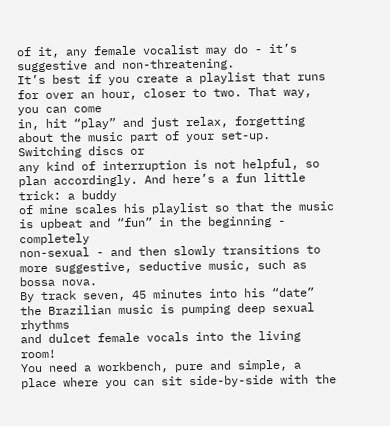of it, any female vocalist may do - it’s suggestive and non-threatening.
It’s best if you create a playlist that runs for over an hour, closer to two. That way, you can come
in, hit “play” and just relax, forgetting about the music part of your set-up. Switching discs or
any kind of interruption is not helpful, so plan accordingly. And here’s a fun little trick: a buddy
of mine scales his playlist so that the music is upbeat and “fun” in the beginning - completely
non-sexual - and then slowly transitions to more suggestive, seductive music, such as bossa nova.
By track seven, 45 minutes into his “date” the Brazilian music is pumping deep sexual rhythms
and dulcet female vocals into the living room!
You need a workbench, pure and simple, a place where you can sit side-by-side with the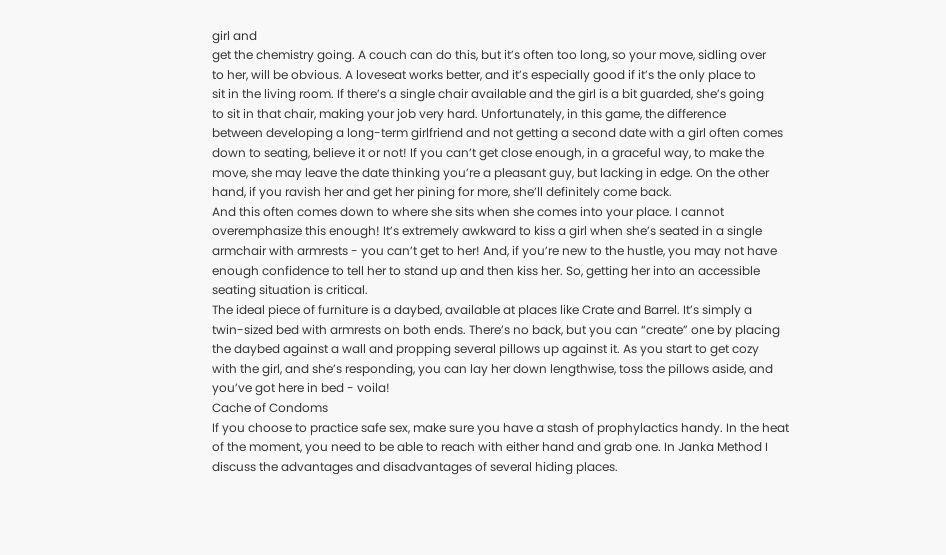girl and
get the chemistry going. A couch can do this, but it’s often too long, so your move, sidling over
to her, will be obvious. A loveseat works better, and it’s especially good if it’s the only place to
sit in the living room. If there’s a single chair available and the girl is a bit guarded, she’s going
to sit in that chair, making your job very hard. Unfortunately, in this game, the difference
between developing a long-term girlfriend and not getting a second date with a girl often comes
down to seating, believe it or not! If you can’t get close enough, in a graceful way, to make the
move, she may leave the date thinking you’re a pleasant guy, but lacking in edge. On the other
hand, if you ravish her and get her pining for more, she’ll definitely come back.
And this often comes down to where she sits when she comes into your place. I cannot
overemphasize this enough! It’s extremely awkward to kiss a girl when she’s seated in a single
armchair with armrests - you can’t get to her! And, if you’re new to the hustle, you may not have
enough confidence to tell her to stand up and then kiss her. So, getting her into an accessible
seating situation is critical.
The ideal piece of furniture is a daybed, available at places like Crate and Barrel. It’s simply a
twin-sized bed with armrests on both ends. There’s no back, but you can “create” one by placing
the daybed against a wall and propping several pillows up against it. As you start to get cozy
with the girl, and she’s responding, you can lay her down lengthwise, toss the pillows aside, and
you’ve got here in bed - voila!
Cache of Condoms
If you choose to practice safe sex, make sure you have a stash of prophylactics handy. In the heat
of the moment, you need to be able to reach with either hand and grab one. In Janka Method I
discuss the advantages and disadvantages of several hiding places.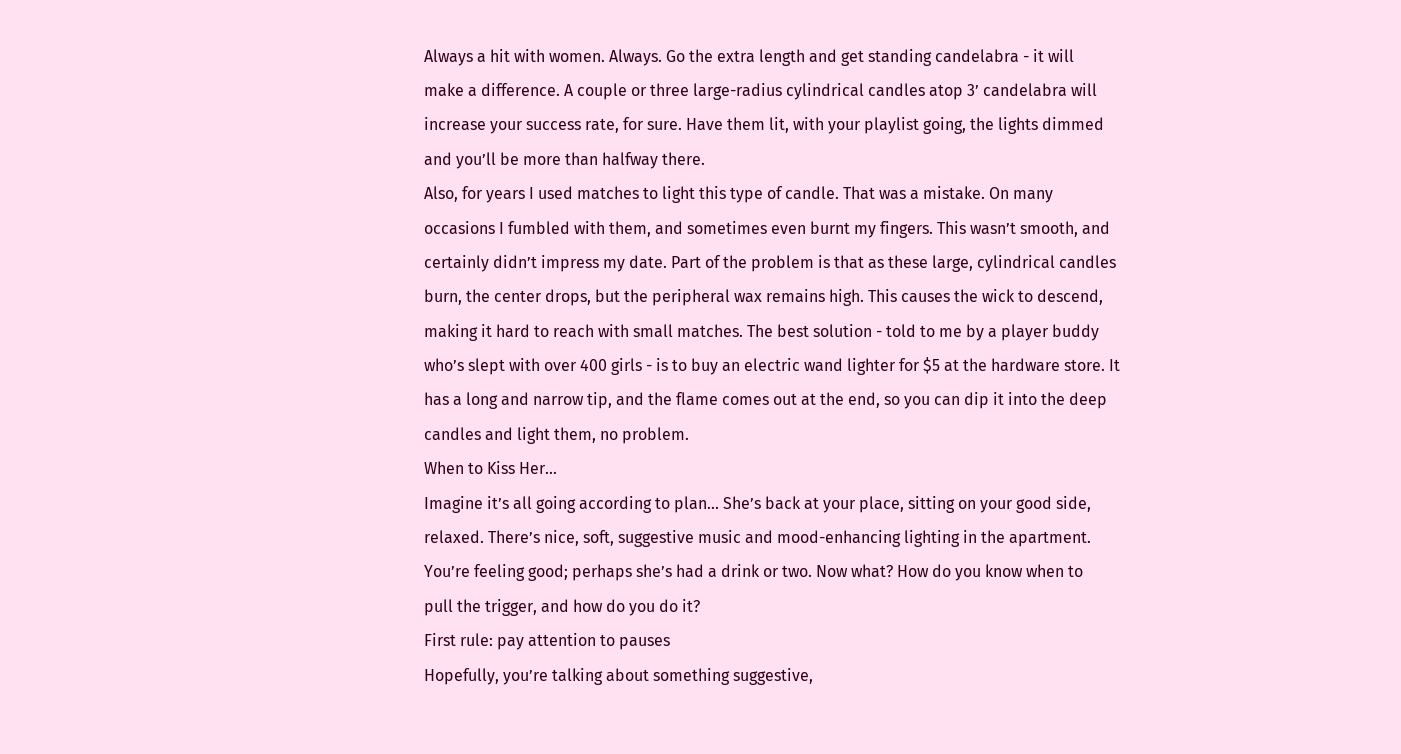Always a hit with women. Always. Go the extra length and get standing candelabra - it will
make a difference. A couple or three large-radius cylindrical candles atop 3’ candelabra will
increase your success rate, for sure. Have them lit, with your playlist going, the lights dimmed
and you’ll be more than halfway there.
Also, for years I used matches to light this type of candle. That was a mistake. On many
occasions I fumbled with them, and sometimes even burnt my fingers. This wasn’t smooth, and
certainly didn’t impress my date. Part of the problem is that as these large, cylindrical candles
burn, the center drops, but the peripheral wax remains high. This causes the wick to descend,
making it hard to reach with small matches. The best solution - told to me by a player buddy
who’s slept with over 400 girls - is to buy an electric wand lighter for $5 at the hardware store. It
has a long and narrow tip, and the flame comes out at the end, so you can dip it into the deep
candles and light them, no problem.
When to Kiss Her...
Imagine it’s all going according to plan... She’s back at your place, sitting on your good side,
relaxed. There’s nice, soft, suggestive music and mood-enhancing lighting in the apartment.
You’re feeling good; perhaps she’s had a drink or two. Now what? How do you know when to
pull the trigger, and how do you do it?
First rule: pay attention to pauses
Hopefully, you’re talking about something suggestive,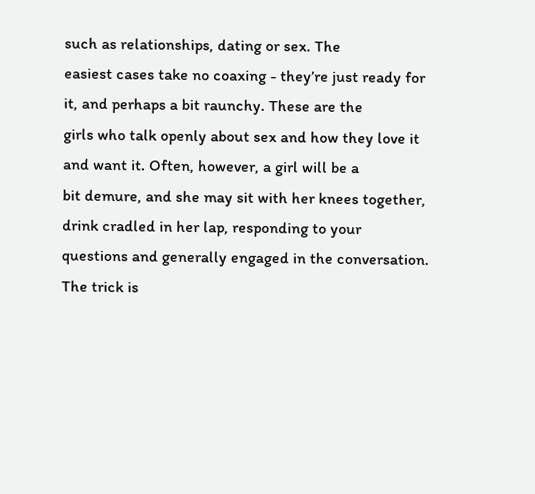such as relationships, dating or sex. The
easiest cases take no coaxing - they’re just ready for it, and perhaps a bit raunchy. These are the
girls who talk openly about sex and how they love it and want it. Often, however, a girl will be a
bit demure, and she may sit with her knees together, drink cradled in her lap, responding to your
questions and generally engaged in the conversation. The trick is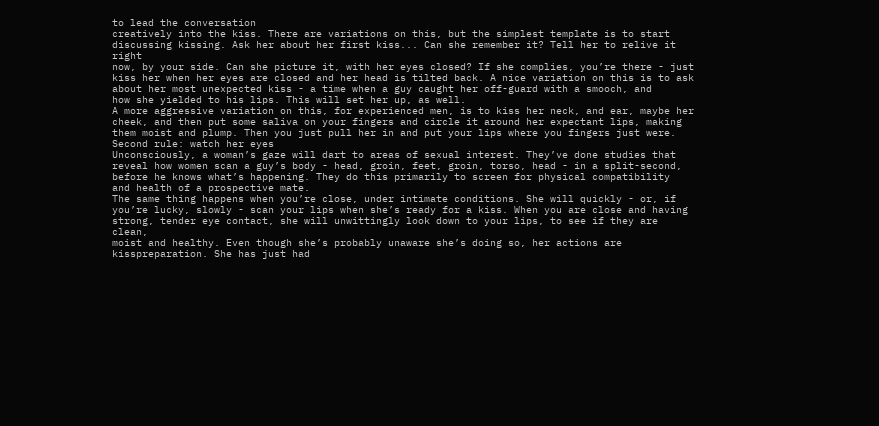to lead the conversation
creatively into the kiss. There are variations on this, but the simplest template is to start
discussing kissing. Ask her about her first kiss... Can she remember it? Tell her to relive it right
now, by your side. Can she picture it, with her eyes closed? If she complies, you’re there - just
kiss her when her eyes are closed and her head is tilted back. A nice variation on this is to ask
about her most unexpected kiss - a time when a guy caught her off-guard with a smooch, and
how she yielded to his lips. This will set her up, as well.
A more aggressive variation on this, for experienced men, is to kiss her neck, and ear, maybe her
cheek, and then put some saliva on your fingers and circle it around her expectant lips, making
them moist and plump. Then you just pull her in and put your lips where you fingers just were.
Second rule: watch her eyes
Unconsciously, a woman’s gaze will dart to areas of sexual interest. They’ve done studies that
reveal how women scan a guy’s body - head, groin, feet, groin, torso, head - in a split-second,
before he knows what’s happening. They do this primarily to screen for physical compatibility
and health of a prospective mate.
The same thing happens when you’re close, under intimate conditions. She will quickly - or, if
you’re lucky, slowly - scan your lips when she’s ready for a kiss. When you are close and having
strong, tender eye contact, she will unwittingly look down to your lips, to see if they are clean,
moist and healthy. Even though she’s probably unaware she’s doing so, her actions are kisspreparation. She has just had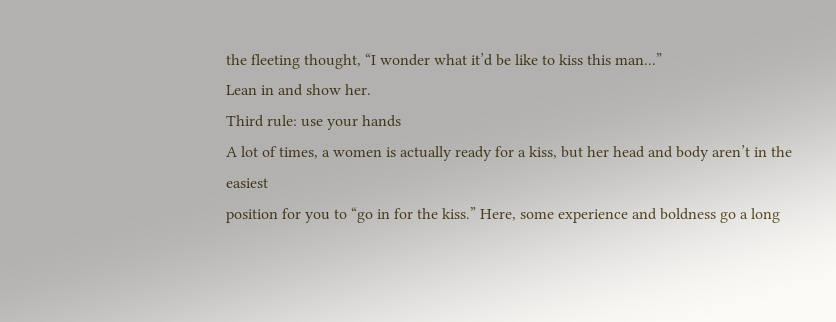the fleeting thought, “I wonder what it’d be like to kiss this man...”
Lean in and show her.
Third rule: use your hands
A lot of times, a women is actually ready for a kiss, but her head and body aren’t in the easiest
position for you to “go in for the kiss.” Here, some experience and boldness go a long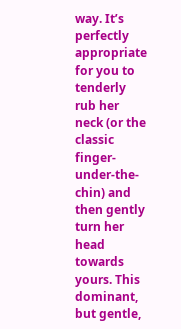way. It’s
perfectly appropriate for you to tenderly rub her neck (or the classic finger-under-the-chin) and
then gently turn her head towards yours. This dominant, but gentle,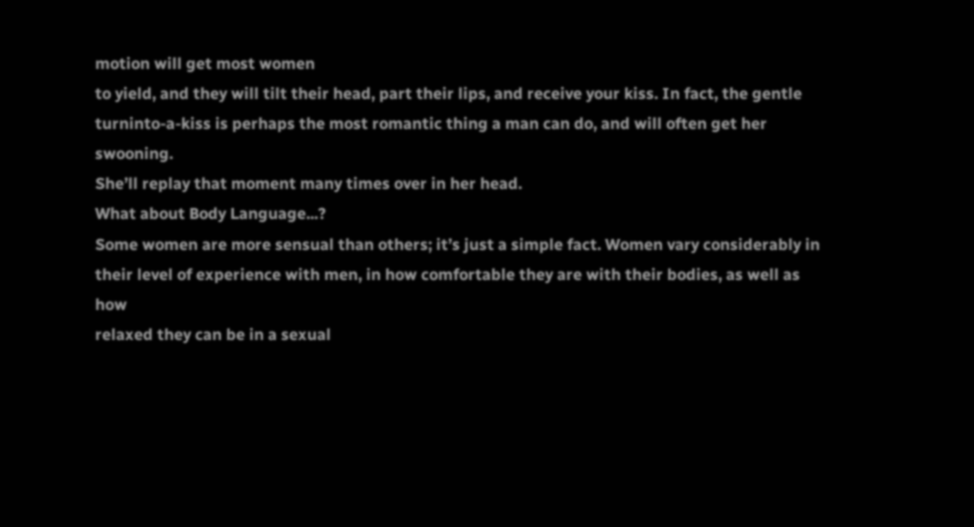motion will get most women
to yield, and they will tilt their head, part their lips, and receive your kiss. In fact, the gentle turninto-a-kiss is perhaps the most romantic thing a man can do, and will often get her swooning.
She’ll replay that moment many times over in her head.
What about Body Language...?
Some women are more sensual than others; it’s just a simple fact. Women vary considerably in
their level of experience with men, in how comfortable they are with their bodies, as well as how
relaxed they can be in a sexual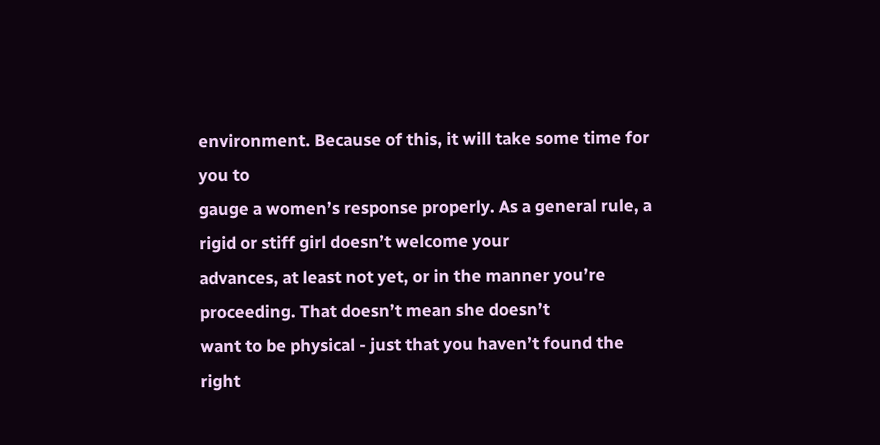environment. Because of this, it will take some time for you to
gauge a women’s response properly. As a general rule, a rigid or stiff girl doesn’t welcome your
advances, at least not yet, or in the manner you’re proceeding. That doesn’t mean she doesn’t
want to be physical - just that you haven’t found the right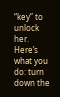“key” to unlock her.
Here’s what you do: turn down the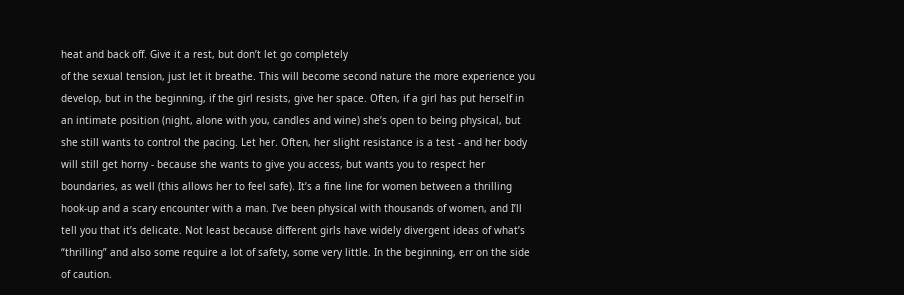heat and back off. Give it a rest, but don’t let go completely
of the sexual tension, just let it breathe. This will become second nature the more experience you
develop, but in the beginning, if the girl resists, give her space. Often, if a girl has put herself in
an intimate position (night, alone with you, candles and wine) she’s open to being physical, but
she still wants to control the pacing. Let her. Often, her slight resistance is a test - and her body
will still get horny - because she wants to give you access, but wants you to respect her
boundaries, as well (this allows her to feel safe). It’s a fine line for women between a thrilling
hook-up and a scary encounter with a man. I’ve been physical with thousands of women, and I’ll
tell you that it’s delicate. Not least because different girls have widely divergent ideas of what’s
“thrilling” and also some require a lot of safety, some very little. In the beginning, err on the side
of caution.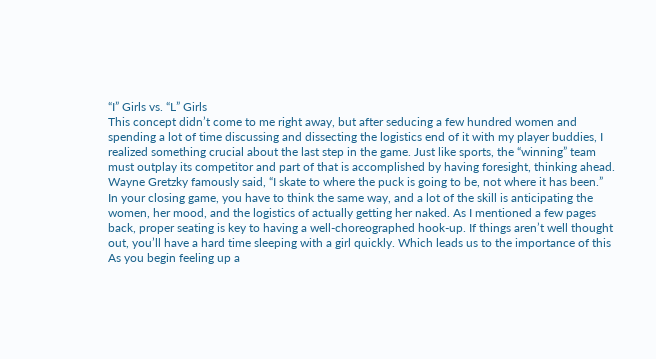“I” Girls vs. “L” Girls
This concept didn’t come to me right away, but after seducing a few hundred women and
spending a lot of time discussing and dissecting the logistics end of it with my player buddies, I
realized something crucial about the last step in the game. Just like sports, the “winning” team
must outplay its competitor and part of that is accomplished by having foresight, thinking ahead.
Wayne Gretzky famously said, “I skate to where the puck is going to be, not where it has been.”
In your closing game, you have to think the same way, and a lot of the skill is anticipating the
women, her mood, and the logistics of actually getting her naked. As I mentioned a few pages
back, proper seating is key to having a well-choreographed hook-up. If things aren’t well thought
out, you’ll have a hard time sleeping with a girl quickly. Which leads us to the importance of this
As you begin feeling up a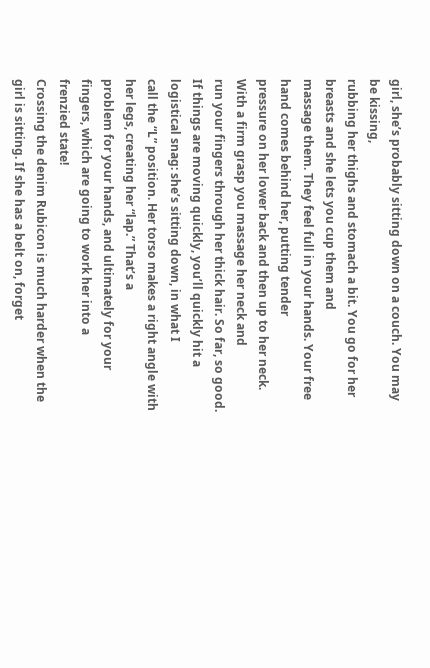girl, she’s probably sitting down on a couch. You may be kissing,
rubbing her thighs and stomach a bit. You go for her breasts and she lets you cup them and
massage them. They feel full in your hands. Your free hand comes behind her, putting tender
pressure on her lower back and then up to her neck. With a firm grasp you massage her neck and
run your fingers through her thick hair. So far, so good.
If things are moving quickly, you’ll quickly hit a logistical snag: she’s sitting down, in what I
call the “L” position. Her torso makes a right angle with her legs, creating her “lap.” That’s a
problem for your hands, and ultimately for your fingers, which are going to work her into a
frenzied state!
Crossing the denim Rubicon is much harder when the girl is sitting. If she has a belt on, forget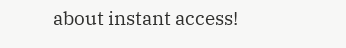about instant access!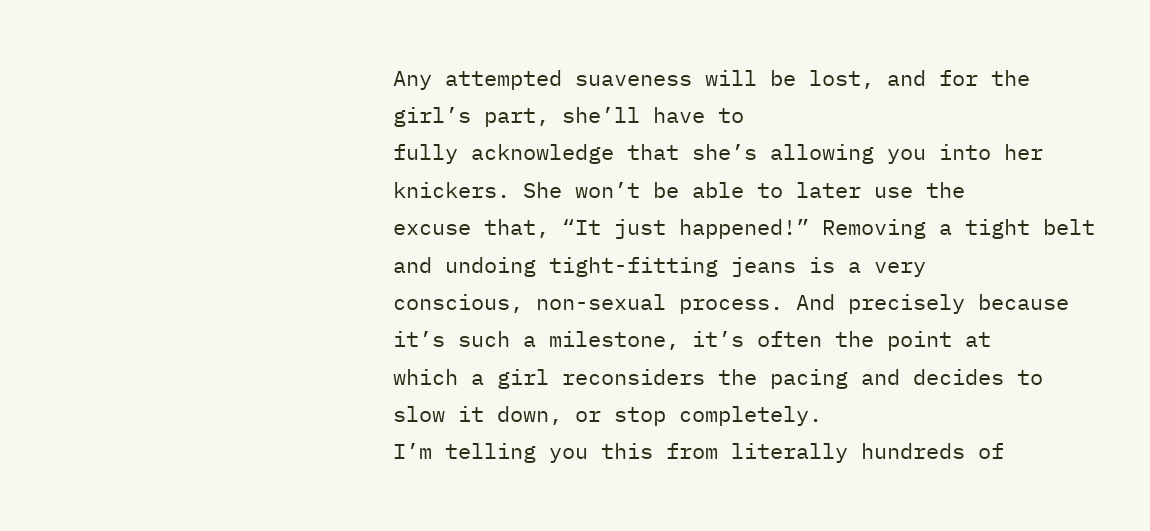Any attempted suaveness will be lost, and for the girl’s part, she’ll have to
fully acknowledge that she’s allowing you into her knickers. She won’t be able to later use the
excuse that, “It just happened!” Removing a tight belt and undoing tight-fitting jeans is a very
conscious, non-sexual process. And precisely because it’s such a milestone, it’s often the point at
which a girl reconsiders the pacing and decides to slow it down, or stop completely.
I’m telling you this from literally hundreds of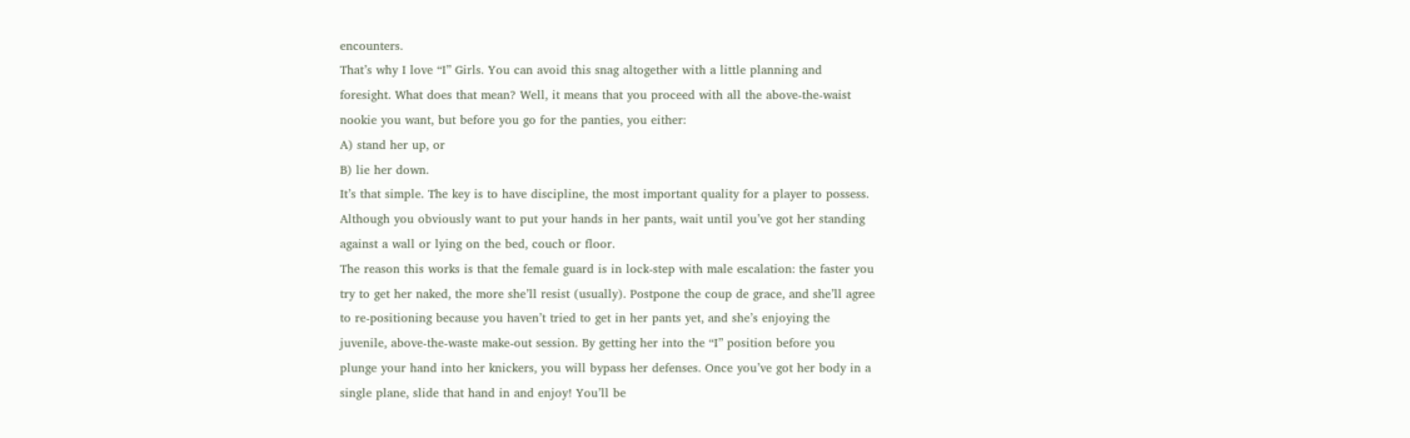encounters.
That’s why I love “I” Girls. You can avoid this snag altogether with a little planning and
foresight. What does that mean? Well, it means that you proceed with all the above-the-waist
nookie you want, but before you go for the panties, you either:
A) stand her up, or
B) lie her down.
It’s that simple. The key is to have discipline, the most important quality for a player to possess.
Although you obviously want to put your hands in her pants, wait until you’ve got her standing
against a wall or lying on the bed, couch or floor.
The reason this works is that the female guard is in lock-step with male escalation: the faster you
try to get her naked, the more she’ll resist (usually). Postpone the coup de grace, and she’ll agree
to re-positioning because you haven’t tried to get in her pants yet, and she’s enjoying the
juvenile, above-the-waste make-out session. By getting her into the “I” position before you
plunge your hand into her knickers, you will bypass her defenses. Once you’ve got her body in a
single plane, slide that hand in and enjoy! You’ll be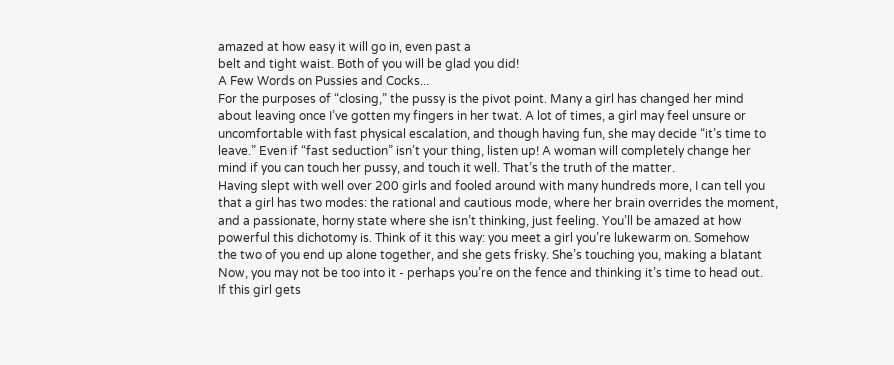amazed at how easy it will go in, even past a
belt and tight waist. Both of you will be glad you did!
A Few Words on Pussies and Cocks...
For the purposes of “closing,” the pussy is the pivot point. Many a girl has changed her mind
about leaving once I’ve gotten my fingers in her twat. A lot of times, a girl may feel unsure or
uncomfortable with fast physical escalation, and though having fun, she may decide “it’s time to
leave.” Even if “fast seduction” isn’t your thing, listen up! A woman will completely change her
mind if you can touch her pussy, and touch it well. That’s the truth of the matter.
Having slept with well over 200 girls and fooled around with many hundreds more, I can tell you
that a girl has two modes: the rational and cautious mode, where her brain overrides the moment,
and a passionate, horny state where she isn’t thinking, just feeling. You’ll be amazed at how
powerful this dichotomy is. Think of it this way: you meet a girl you’re lukewarm on. Somehow
the two of you end up alone together, and she gets frisky. She’s touching you, making a blatant
Now, you may not be too into it - perhaps you’re on the fence and thinking it’s time to head out.
If this girl gets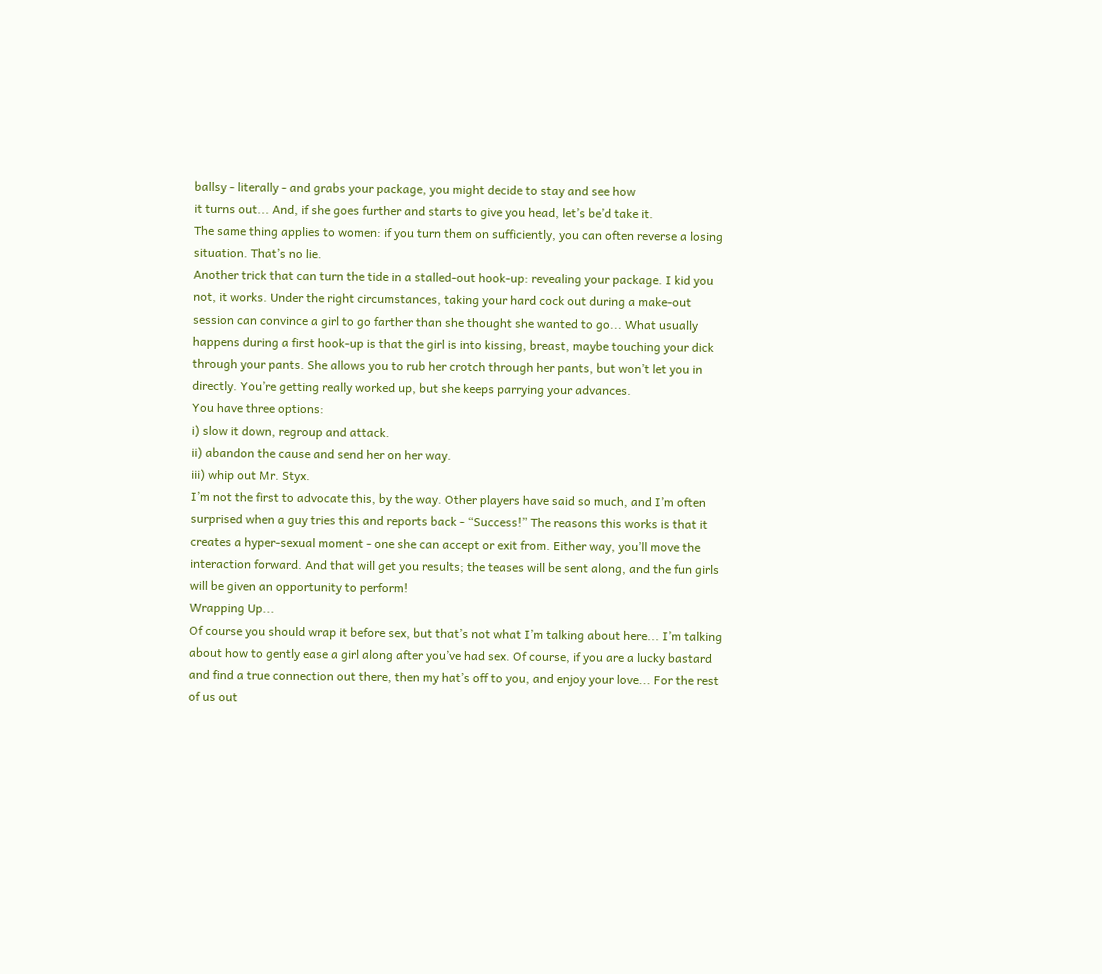ballsy - literally - and grabs your package, you might decide to stay and see how
it turns out... And, if she goes further and starts to give you head, let’s be’d take it.
The same thing applies to women: if you turn them on sufficiently, you can often reverse a losing
situation. That’s no lie.
Another trick that can turn the tide in a stalled-out hook-up: revealing your package. I kid you
not, it works. Under the right circumstances, taking your hard cock out during a make-out
session can convince a girl to go farther than she thought she wanted to go... What usually
happens during a first hook-up is that the girl is into kissing, breast, maybe touching your dick
through your pants. She allows you to rub her crotch through her pants, but won’t let you in
directly. You’re getting really worked up, but she keeps parrying your advances.
You have three options:
i) slow it down, regroup and attack.
ii) abandon the cause and send her on her way.
iii) whip out Mr. Styx.
I’m not the first to advocate this, by the way. Other players have said so much, and I’m often
surprised when a guy tries this and reports back - “Success!” The reasons this works is that it
creates a hyper-sexual moment - one she can accept or exit from. Either way, you’ll move the
interaction forward. And that will get you results; the teases will be sent along, and the fun girls
will be given an opportunity to perform!
Wrapping Up...
Of course you should wrap it before sex, but that’s not what I’m talking about here... I’m talking
about how to gently ease a girl along after you’ve had sex. Of course, if you are a lucky bastard
and find a true connection out there, then my hat’s off to you, and enjoy your love... For the rest
of us out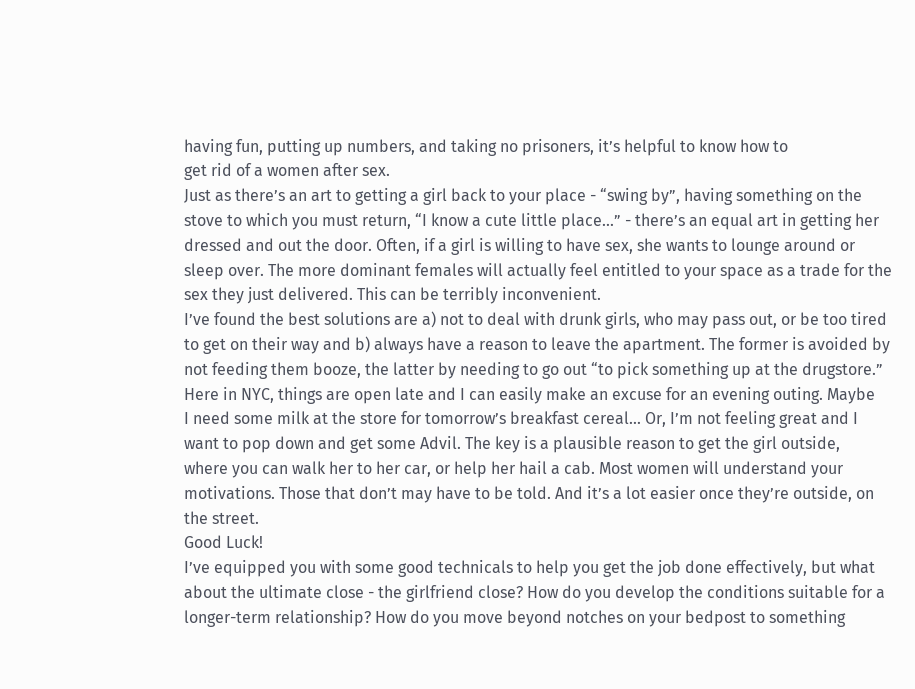having fun, putting up numbers, and taking no prisoners, it’s helpful to know how to
get rid of a women after sex.
Just as there’s an art to getting a girl back to your place - “swing by”, having something on the
stove to which you must return, “I know a cute little place...” - there’s an equal art in getting her
dressed and out the door. Often, if a girl is willing to have sex, she wants to lounge around or
sleep over. The more dominant females will actually feel entitled to your space as a trade for the
sex they just delivered. This can be terribly inconvenient.
I’ve found the best solutions are a) not to deal with drunk girls, who may pass out, or be too tired
to get on their way and b) always have a reason to leave the apartment. The former is avoided by
not feeding them booze, the latter by needing to go out “to pick something up at the drugstore.”
Here in NYC, things are open late and I can easily make an excuse for an evening outing. Maybe
I need some milk at the store for tomorrow’s breakfast cereal... Or, I’m not feeling great and I
want to pop down and get some Advil. The key is a plausible reason to get the girl outside,
where you can walk her to her car, or help her hail a cab. Most women will understand your
motivations. Those that don’t may have to be told. And it’s a lot easier once they’re outside, on
the street.
Good Luck!
I’ve equipped you with some good technicals to help you get the job done effectively, but what
about the ultimate close - the girlfriend close? How do you develop the conditions suitable for a
longer-term relationship? How do you move beyond notches on your bedpost to something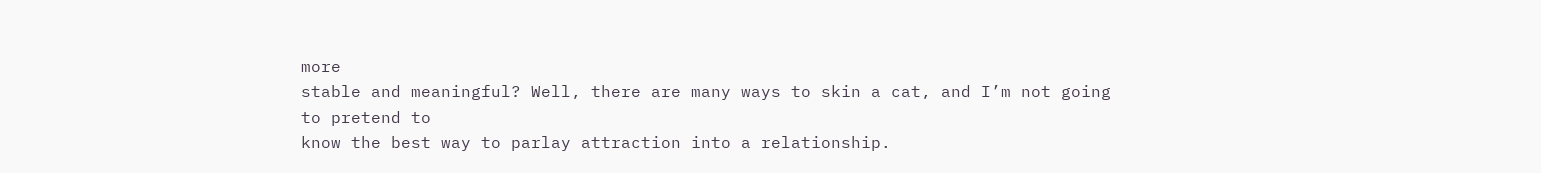more
stable and meaningful? Well, there are many ways to skin a cat, and I’m not going to pretend to
know the best way to parlay attraction into a relationship.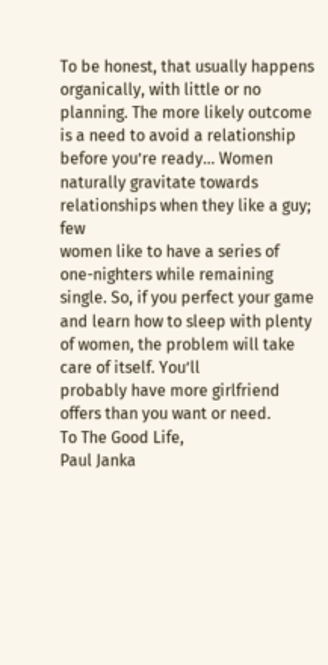To be honest, that usually happens
organically, with little or no planning. The more likely outcome is a need to avoid a relationship
before you’re ready... Women naturally gravitate towards relationships when they like a guy; few
women like to have a series of one-nighters while remaining single. So, if you perfect your game
and learn how to sleep with plenty of women, the problem will take care of itself. You’ll
probably have more girlfriend offers than you want or need.
To The Good Life,
Paul Janka